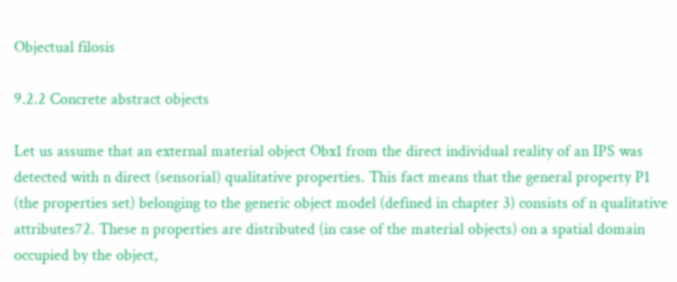Objectual filosis

9.2.2 Concrete abstract objects

Let us assume that an external material object Obx1 from the direct individual reality of an IPS was detected with n direct (sensorial) qualitative properties. This fact means that the general property P1 (the properties set) belonging to the generic object model (defined in chapter 3) consists of n qualitative attributes72. These n properties are distributed (in case of the material objects) on a spatial domain occupied by the object,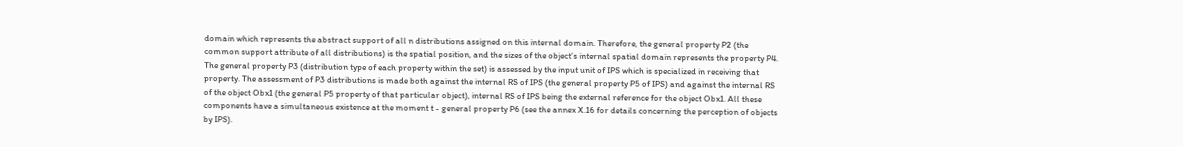domain which represents the abstract support of all n distributions assigned on this internal domain. Therefore, the general property P2 (the common support attribute of all distributions) is the spatial position, and the sizes of the object’s internal spatial domain represents the property P4. The general property P3 (distribution type of each property within the set) is assessed by the input unit of IPS which is specialized in receiving that property. The assessment of P3 distributions is made both against the internal RS of IPS (the general property P5 of IPS) and against the internal RS of the object Obx1 (the general P5 property of that particular object), internal RS of IPS being the external reference for the object Obx1. All these components have a simultaneous existence at the moment t - general property P6 (see the annex X.16 for details concerning the perception of objects by IPS).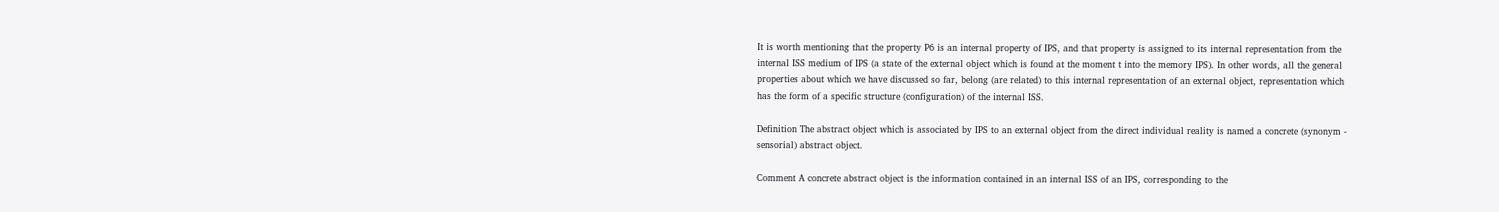It is worth mentioning that the property P6 is an internal property of IPS, and that property is assigned to its internal representation from the internal ISS medium of IPS (a state of the external object which is found at the moment t into the memory IPS). In other words, all the general properties about which we have discussed so far, belong (are related) to this internal representation of an external object, representation which has the form of a specific structure (configuration) of the internal ISS.

Definition The abstract object which is associated by IPS to an external object from the direct individual reality is named a concrete (synonym - sensorial) abstract object.

Comment A concrete abstract object is the information contained in an internal ISS of an IPS, corresponding to the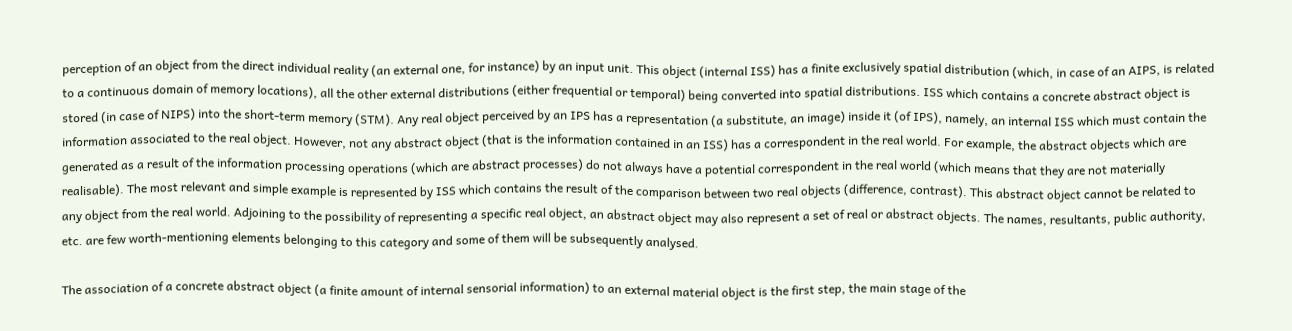perception of an object from the direct individual reality (an external one, for instance) by an input unit. This object (internal ISS) has a finite exclusively spatial distribution (which, in case of an AIPS, is related to a continuous domain of memory locations), all the other external distributions (either frequential or temporal) being converted into spatial distributions. ISS which contains a concrete abstract object is stored (in case of NIPS) into the short-term memory (STM). Any real object perceived by an IPS has a representation (a substitute, an image) inside it (of IPS), namely, an internal ISS which must contain the information associated to the real object. However, not any abstract object (that is the information contained in an ISS) has a correspondent in the real world. For example, the abstract objects which are generated as a result of the information processing operations (which are abstract processes) do not always have a potential correspondent in the real world (which means that they are not materially realisable). The most relevant and simple example is represented by ISS which contains the result of the comparison between two real objects (difference, contrast). This abstract object cannot be related to any object from the real world. Adjoining to the possibility of representing a specific real object, an abstract object may also represent a set of real or abstract objects. The names, resultants, public authority, etc. are few worth-mentioning elements belonging to this category and some of them will be subsequently analysed.

The association of a concrete abstract object (a finite amount of internal sensorial information) to an external material object is the first step, the main stage of the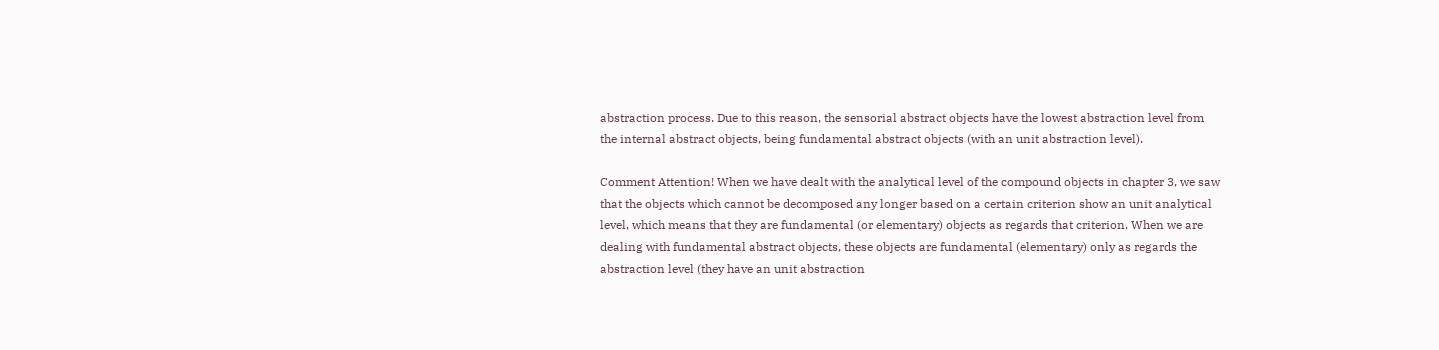abstraction process. Due to this reason, the sensorial abstract objects have the lowest abstraction level from the internal abstract objects, being fundamental abstract objects (with an unit abstraction level).

Comment Attention! When we have dealt with the analytical level of the compound objects in chapter 3, we saw that the objects which cannot be decomposed any longer based on a certain criterion show an unit analytical level, which means that they are fundamental (or elementary) objects as regards that criterion. When we are dealing with fundamental abstract objects, these objects are fundamental (elementary) only as regards the abstraction level (they have an unit abstraction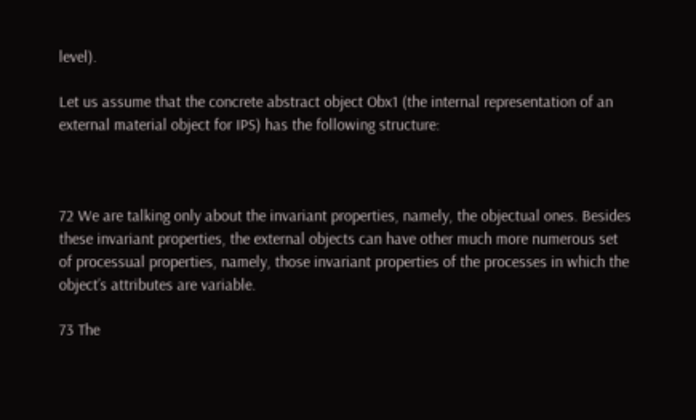level).

Let us assume that the concrete abstract object Obx1 (the internal representation of an external material object for IPS) has the following structure:



72 We are talking only about the invariant properties, namely, the objectual ones. Besides these invariant properties, the external objects can have other much more numerous set of processual properties, namely, those invariant properties of the processes in which the object’s attributes are variable.

73 The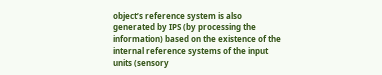object’s reference system is also generated by IPS (by processing the information) based on the existence of the internal reference systems of the input units (sensory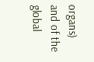organs) and of the global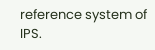reference system of IPS.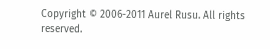Copyright © 2006-2011 Aurel Rusu. All rights reserved.